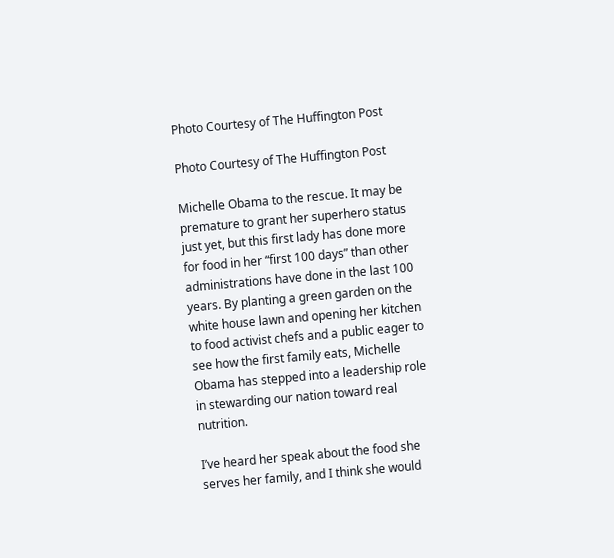Photo Courtesy of The Huffington Post

Photo Courtesy of The Huffington Post

Michelle Obama to the rescue. It may be premature to grant her superhero status just yet, but this first lady has done more for food in her “first 100 days” than other administrations have done in the last 100 years. By planting a green garden on the white house lawn and opening her kitchen
to food activist chefs and a public eager to see how the first family eats, Michelle Obama has stepped into a leadership role in stewarding our nation toward real nutrition.

I’ve heard her speak about the food she serves her family, and I think she would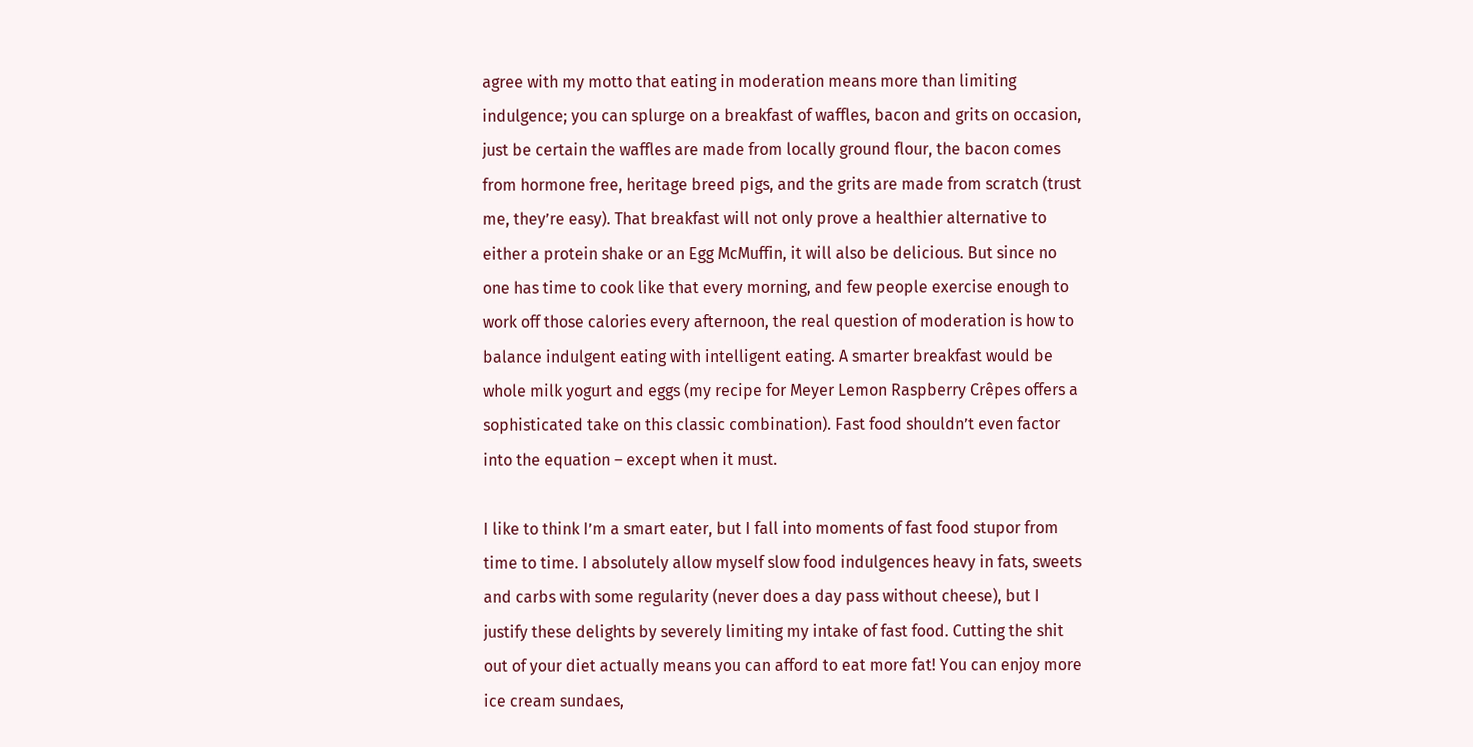agree with my motto that eating in moderation means more than limiting indulgence; you can splurge on a breakfast of waffles, bacon and grits on occasion, just be certain the waffles are made from locally ground flour, the bacon comes from hormone free, heritage breed pigs, and the grits are made from scratch (trust me, they’re easy). That breakfast will not only prove a healthier alternative to either a protein shake or an Egg McMuffin, it will also be delicious. But since no one has time to cook like that every morning, and few people exercise enough to work off those calories every afternoon, the real question of moderation is how to balance indulgent eating with intelligent eating. A smarter breakfast would be whole milk yogurt and eggs (my recipe for Meyer Lemon Raspberry Crêpes offers a sophisticated take on this classic combination). Fast food shouldn’t even factor into the equation – except when it must.

I like to think I’m a smart eater, but I fall into moments of fast food stupor from time to time. I absolutely allow myself slow food indulgences heavy in fats, sweets and carbs with some regularity (never does a day pass without cheese), but I justify these delights by severely limiting my intake of fast food. Cutting the shit out of your diet actually means you can afford to eat more fat! You can enjoy more ice cream sundaes,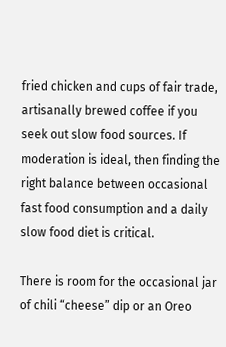fried chicken and cups of fair trade, artisanally brewed coffee if you seek out slow food sources. If moderation is ideal, then finding the right balance between occasional fast food consumption and a daily slow food diet is critical.

There is room for the occasional jar of chili “cheese” dip or an Oreo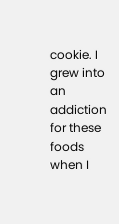cookie. I grew into an addiction for these foods when I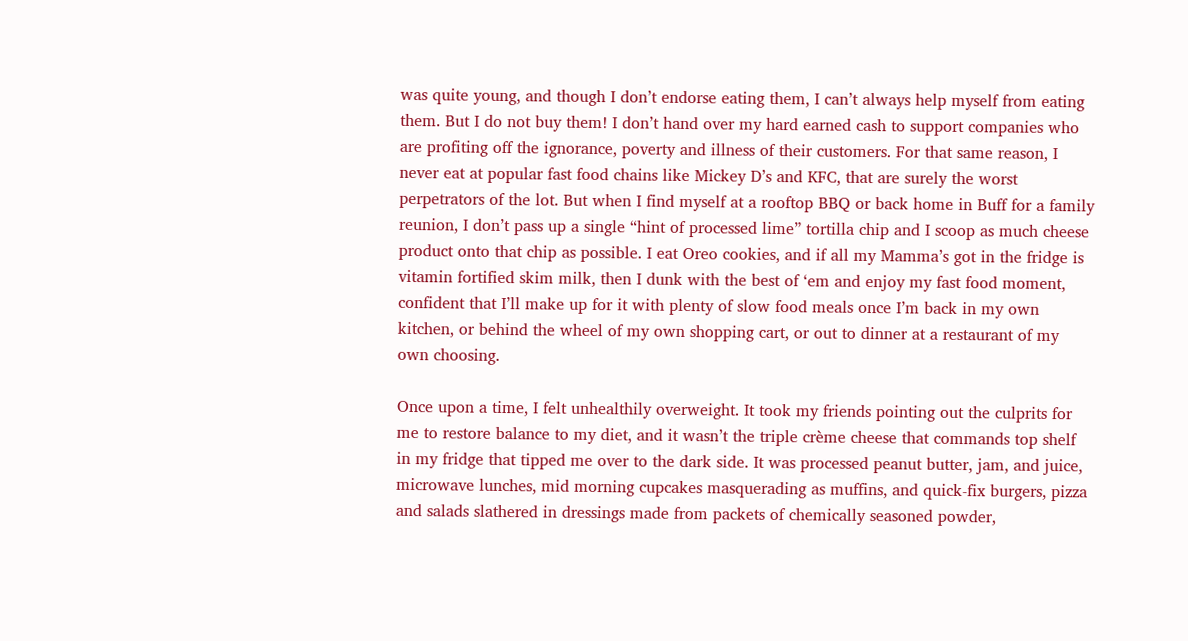was quite young, and though I don’t endorse eating them, I can’t always help myself from eating them. But I do not buy them! I don’t hand over my hard earned cash to support companies who are profiting off the ignorance, poverty and illness of their customers. For that same reason, I never eat at popular fast food chains like Mickey D’s and KFC, that are surely the worst perpetrators of the lot. But when I find myself at a rooftop BBQ or back home in Buff for a family reunion, I don’t pass up a single “hint of processed lime” tortilla chip and I scoop as much cheese product onto that chip as possible. I eat Oreo cookies, and if all my Mamma’s got in the fridge is vitamin fortified skim milk, then I dunk with the best of ‘em and enjoy my fast food moment, confident that I’ll make up for it with plenty of slow food meals once I’m back in my own kitchen, or behind the wheel of my own shopping cart, or out to dinner at a restaurant of my own choosing.

Once upon a time, I felt unhealthily overweight. It took my friends pointing out the culprits for me to restore balance to my diet, and it wasn’t the triple crème cheese that commands top shelf in my fridge that tipped me over to the dark side. It was processed peanut butter, jam, and juice, microwave lunches, mid morning cupcakes masquerading as muffins, and quick-fix burgers, pizza and salads slathered in dressings made from packets of chemically seasoned powder,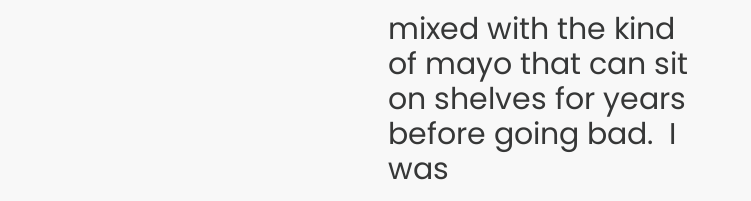mixed with the kind of mayo that can sit on shelves for years before going bad.  I was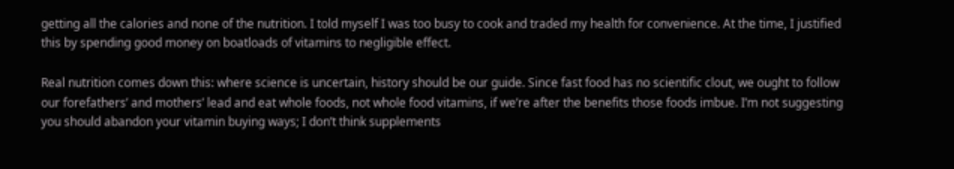getting all the calories and none of the nutrition. I told myself I was too busy to cook and traded my health for convenience. At the time, I justified this by spending good money on boatloads of vitamins to negligible effect.

Real nutrition comes down this: where science is uncertain, history should be our guide. Since fast food has no scientific clout, we ought to follow our forefathers’ and mothers’ lead and eat whole foods, not whole food vitamins, if we’re after the benefits those foods imbue. I’m not suggesting you should abandon your vitamin buying ways; I don’t think supplements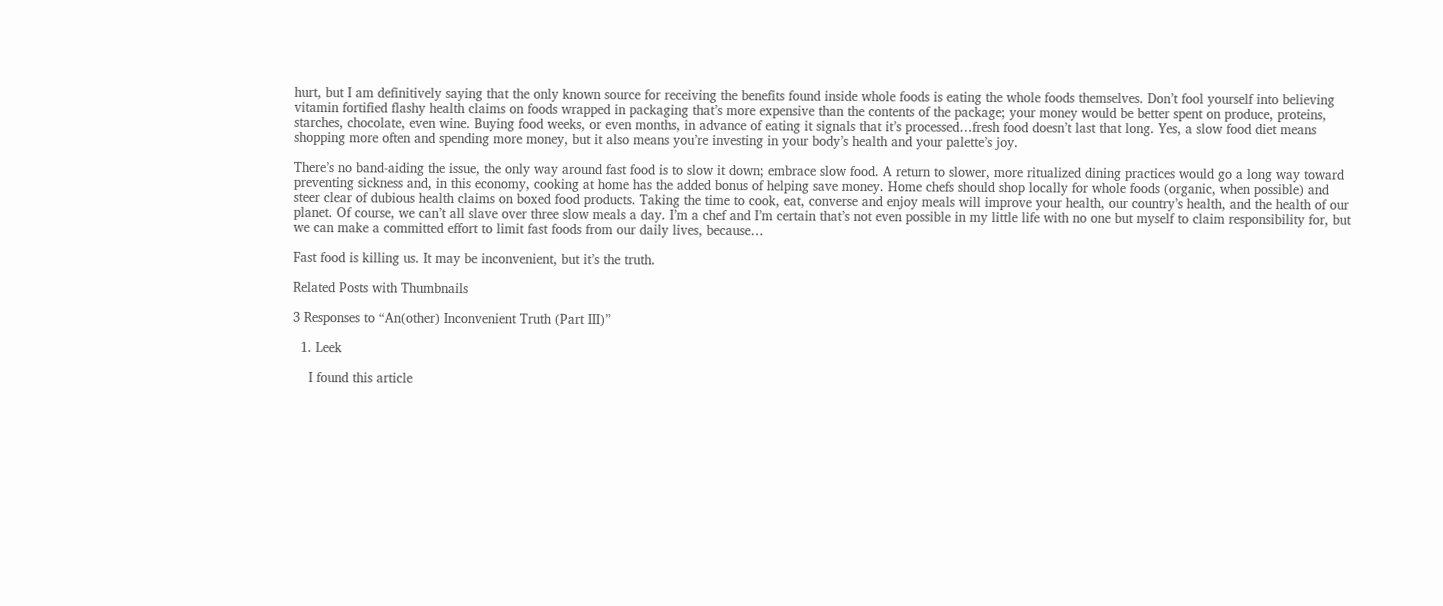hurt, but I am definitively saying that the only known source for receiving the benefits found inside whole foods is eating the whole foods themselves. Don’t fool yourself into believing vitamin fortified flashy health claims on foods wrapped in packaging that’s more expensive than the contents of the package; your money would be better spent on produce, proteins, starches, chocolate, even wine. Buying food weeks, or even months, in advance of eating it signals that it’s processed…fresh food doesn’t last that long. Yes, a slow food diet means shopping more often and spending more money, but it also means you’re investing in your body’s health and your palette’s joy.

There’s no band-aiding the issue, the only way around fast food is to slow it down; embrace slow food. A return to slower, more ritualized dining practices would go a long way toward preventing sickness and, in this economy, cooking at home has the added bonus of helping save money. Home chefs should shop locally for whole foods (organic, when possible) and steer clear of dubious health claims on boxed food products. Taking the time to cook, eat, converse and enjoy meals will improve your health, our country’s health, and the health of our planet. Of course, we can’t all slave over three slow meals a day. I’m a chef and I’m certain that’s not even possible in my little life with no one but myself to claim responsibility for, but we can make a committed effort to limit fast foods from our daily lives, because…

Fast food is killing us. It may be inconvenient, but it’s the truth.

Related Posts with Thumbnails

3 Responses to “An(other) Inconvenient Truth (Part III)”

  1. Leek

    I found this article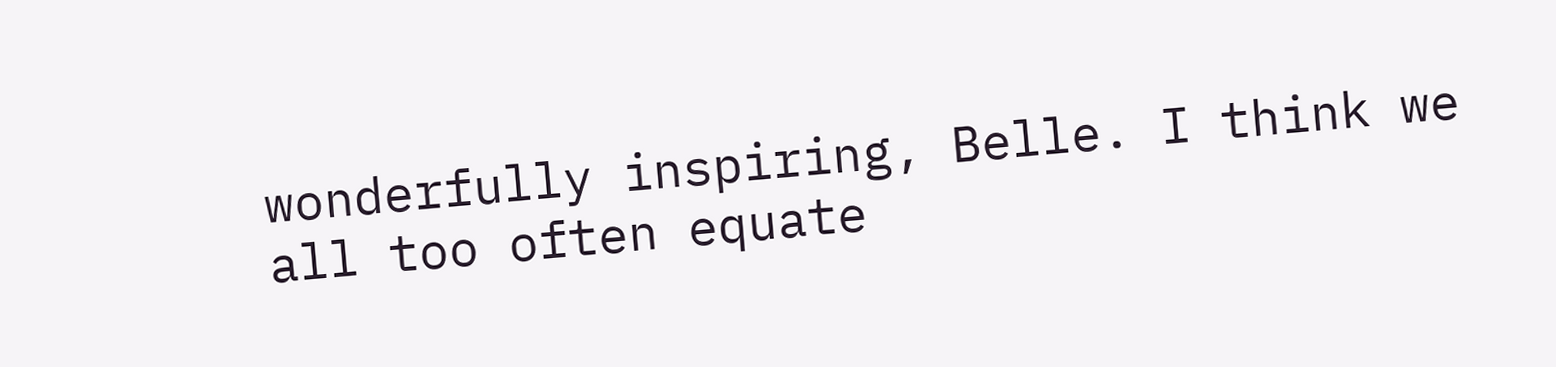wonderfully inspiring, Belle. I think we all too often equate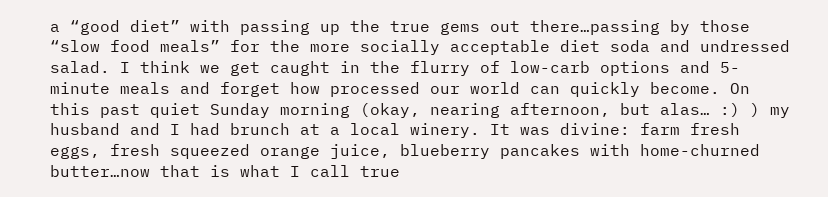a “good diet” with passing up the true gems out there…passing by those “slow food meals” for the more socially acceptable diet soda and undressed salad. I think we get caught in the flurry of low-carb options and 5-minute meals and forget how processed our world can quickly become. On this past quiet Sunday morning (okay, nearing afternoon, but alas… :) ) my husband and I had brunch at a local winery. It was divine: farm fresh eggs, fresh squeezed orange juice, blueberry pancakes with home-churned butter…now that is what I call true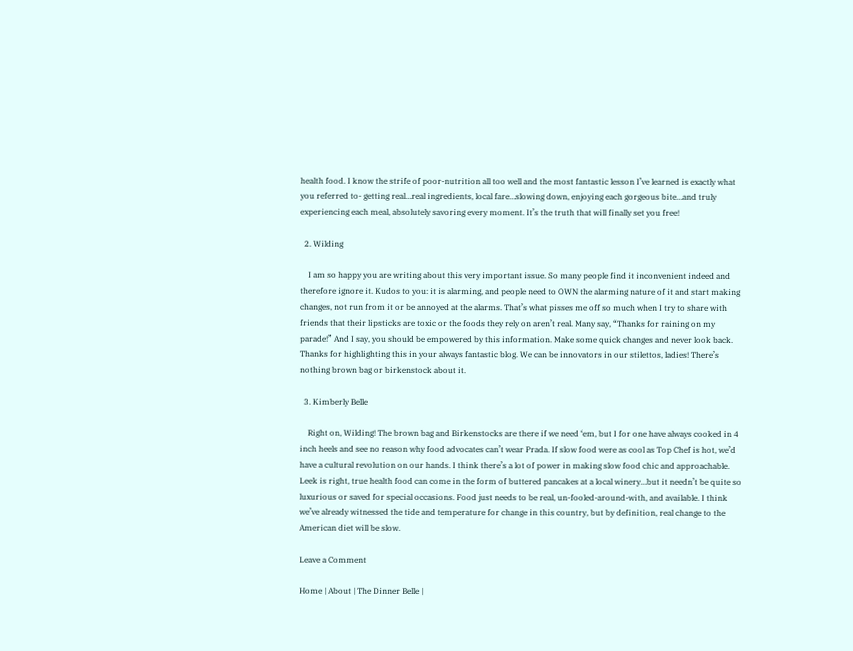health food. I know the strife of poor-nutrition all too well and the most fantastic lesson I’ve learned is exactly what you referred to- getting real…real ingredients, local fare…slowing down, enjoying each gorgeous bite…and truly experiencing each meal, absolutely savoring every moment. It’s the truth that will finally set you free!

  2. Wilding

    I am so happy you are writing about this very important issue. So many people find it inconvenient indeed and therefore ignore it. Kudos to you: it is alarming, and people need to OWN the alarming nature of it and start making changes, not run from it or be annoyed at the alarms. That’s what pisses me off so much when I try to share with friends that their lipsticks are toxic or the foods they rely on aren’t real. Many say, “Thanks for raining on my parade!” And I say, you should be empowered by this information. Make some quick changes and never look back. Thanks for highlighting this in your always fantastic blog. We can be innovators in our stilettos, ladies! There’s nothing brown bag or birkenstock about it.

  3. Kimberly Belle

    Right on, Wilding! The brown bag and Birkenstocks are there if we need ‘em, but I for one have always cooked in 4 inch heels and see no reason why food advocates can’t wear Prada. If slow food were as cool as Top Chef is hot, we’d have a cultural revolution on our hands. I think there’s a lot of power in making slow food chic and approachable. Leek is right, true health food can come in the form of buttered pancakes at a local winery…but it needn’t be quite so luxurious or saved for special occasions. Food just needs to be real, un-fooled-around-with, and available. I think we’ve already witnessed the tide and temperature for change in this country, but by definition, real change to the American diet will be slow.

Leave a Comment

Home | About | The Dinner Belle |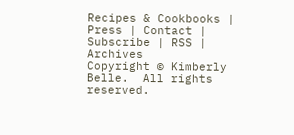Recipes & Cookbooks | Press | Contact | Subscribe | RSS | Archives
Copyright © Kimberly Belle.  All rights reserved.